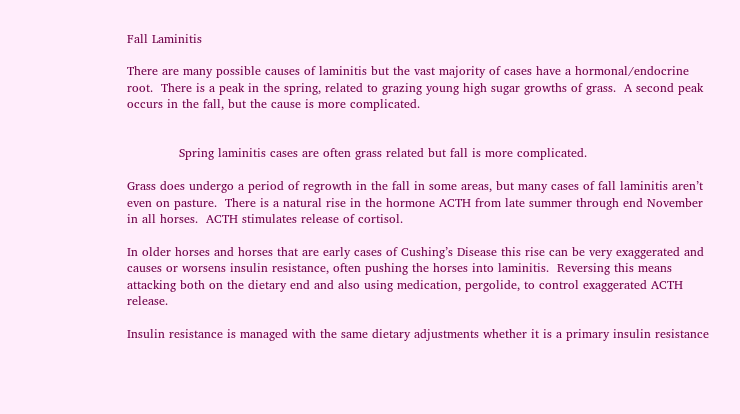Fall Laminitis

There are many possible causes of laminitis but the vast majority of cases have a hormonal/endocrine root.  There is a peak in the spring, related to grazing young high sugar growths of grass.  A second peak occurs in the fall, but the cause is more complicated.


             Spring laminitis cases are often grass related but fall is more complicated.

Grass does undergo a period of regrowth in the fall in some areas, but many cases of fall laminitis aren’t even on pasture.  There is a natural rise in the hormone ACTH from late summer through end November in all horses.  ACTH stimulates release of cortisol.

In older horses and horses that are early cases of Cushing’s Disease this rise can be very exaggerated and causes or worsens insulin resistance, often pushing the horses into laminitis.  Reversing this means attacking both on the dietary end and also using medication, pergolide, to control exaggerated ACTH release.

Insulin resistance is managed with the same dietary adjustments whether it is a primary insulin resistance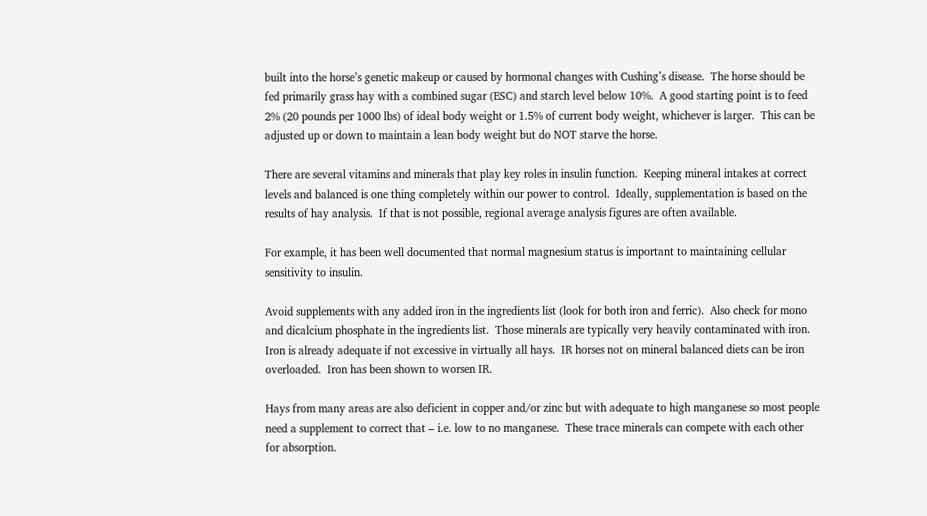built into the horse’s genetic makeup or caused by hormonal changes with Cushing’s disease.  The horse should be fed primarily grass hay with a combined sugar (ESC) and starch level below 10%.  A good starting point is to feed 2% (20 pounds per 1000 lbs) of ideal body weight or 1.5% of current body weight, whichever is larger.  This can be adjusted up or down to maintain a lean body weight but do NOT starve the horse.

There are several vitamins and minerals that play key roles in insulin function.  Keeping mineral intakes at correct levels and balanced is one thing completely within our power to control.  Ideally, supplementation is based on the results of hay analysis.  If that is not possible, regional average analysis figures are often available.

For example, it has been well documented that normal magnesium status is important to maintaining cellular sensitivity to insulin.

Avoid supplements with any added iron in the ingredients list (look for both iron and ferric).  Also check for mono and dicalcium phosphate in the ingredients list.  Those minerals are typically very heavily contaminated with iron.  Iron is already adequate if not excessive in virtually all hays.  IR horses not on mineral balanced diets can be iron overloaded.  Iron has been shown to worsen IR.

Hays from many areas are also deficient in copper and/or zinc but with adequate to high manganese so most people need a supplement to correct that – i.e. low to no manganese.  These trace minerals can compete with each other for absorption.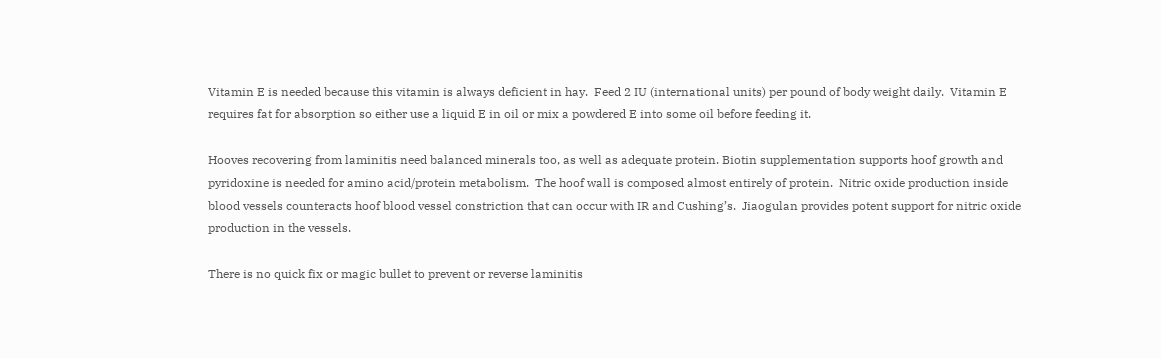Vitamin E is needed because this vitamin is always deficient in hay.  Feed 2 IU (international units) per pound of body weight daily.  Vitamin E requires fat for absorption so either use a liquid E in oil or mix a powdered E into some oil before feeding it.

Hooves recovering from laminitis need balanced minerals too, as well as adequate protein. Biotin supplementation supports hoof growth and pyridoxine is needed for amino acid/protein metabolism.  The hoof wall is composed almost entirely of protein.  Nitric oxide production inside blood vessels counteracts hoof blood vessel constriction that can occur with IR and Cushing’s.  Jiaogulan provides potent support for nitric oxide production in the vessels.

There is no quick fix or magic bullet to prevent or reverse laminitis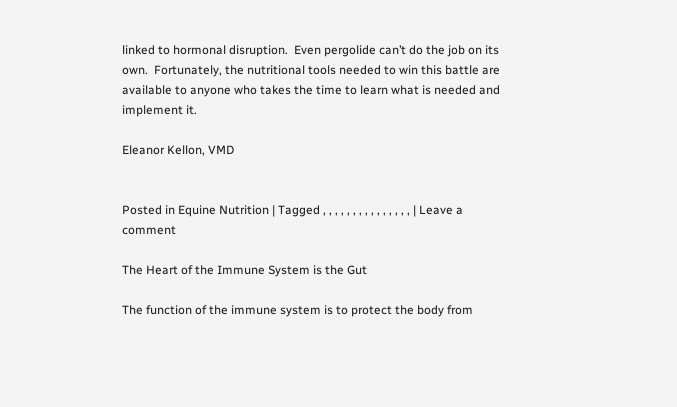linked to hormonal disruption.  Even pergolide can’t do the job on its own.  Fortunately, the nutritional tools needed to win this battle are available to anyone who takes the time to learn what is needed and implement it.

Eleanor Kellon, VMD


Posted in Equine Nutrition | Tagged , , , , , , , , , , , , , , , | Leave a comment

The Heart of the Immune System is the Gut

The function of the immune system is to protect the body from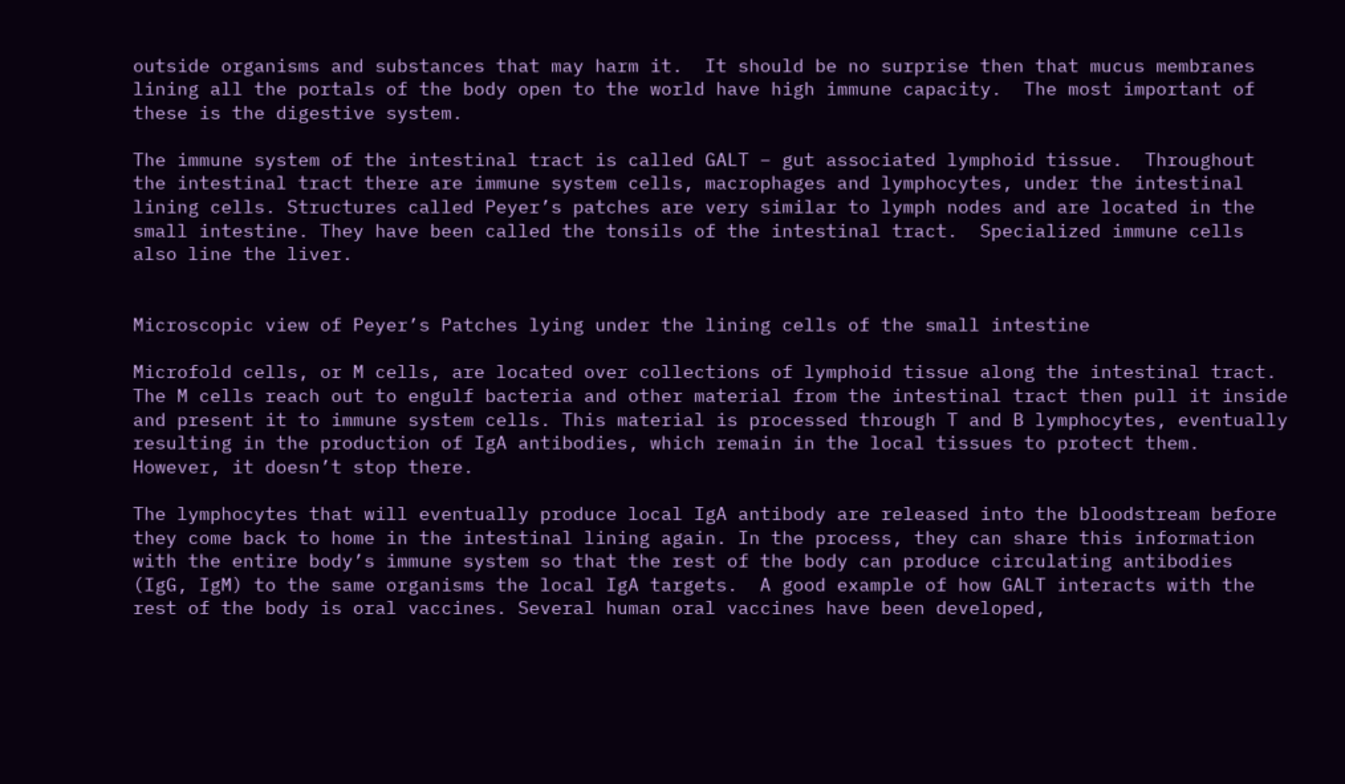outside organisms and substances that may harm it.  It should be no surprise then that mucus membranes lining all the portals of the body open to the world have high immune capacity.  The most important of these is the digestive system.

The immune system of the intestinal tract is called GALT – gut associated lymphoid tissue.  Throughout the intestinal tract there are immune system cells, macrophages and lymphocytes, under the intestinal lining cells. Structures called Peyer’s patches are very similar to lymph nodes and are located in the small intestine. They have been called the tonsils of the intestinal tract.  Specialized immune cells also line the liver.


Microscopic view of Peyer’s Patches lying under the lining cells of the small intestine

Microfold cells, or M cells, are located over collections of lymphoid tissue along the intestinal tract. The M cells reach out to engulf bacteria and other material from the intestinal tract then pull it inside and present it to immune system cells. This material is processed through T and B lymphocytes, eventually resulting in the production of IgA antibodies, which remain in the local tissues to protect them. However, it doesn’t stop there.

The lymphocytes that will eventually produce local IgA antibody are released into the bloodstream before they come back to home in the intestinal lining again. In the process, they can share this information with the entire body’s immune system so that the rest of the body can produce circulating antibodies (IgG, IgM) to the same organisms the local IgA targets.  A good example of how GALT interacts with the rest of the body is oral vaccines. Several human oral vaccines have been developed,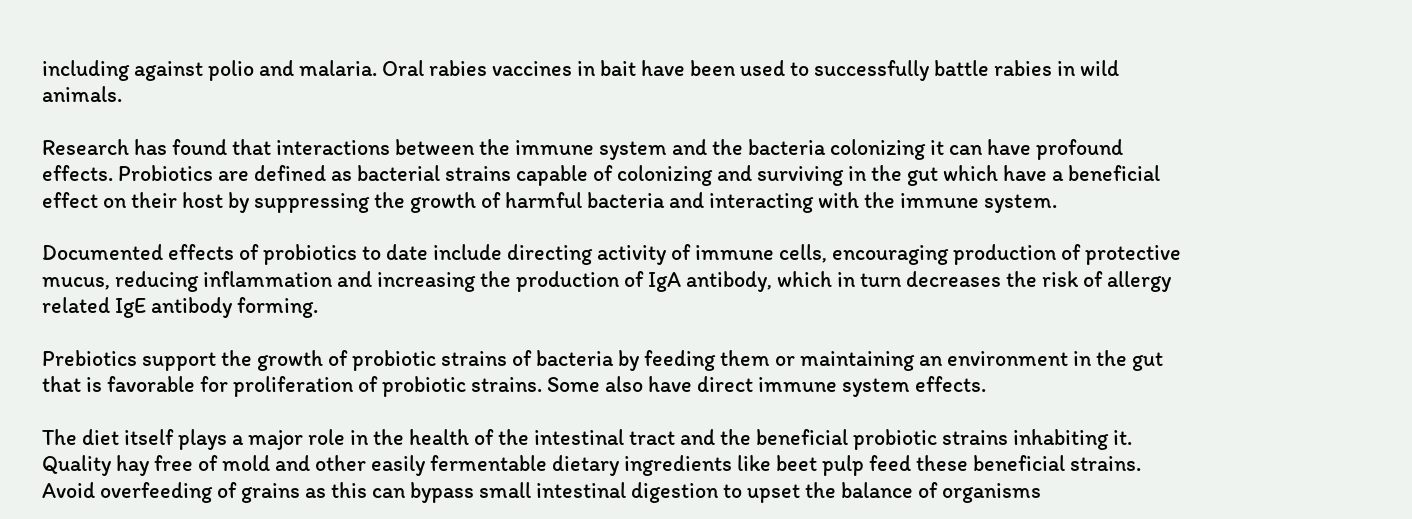including against polio and malaria. Oral rabies vaccines in bait have been used to successfully battle rabies in wild animals.

Research has found that interactions between the immune system and the bacteria colonizing it can have profound effects. Probiotics are defined as bacterial strains capable of colonizing and surviving in the gut which have a beneficial effect on their host by suppressing the growth of harmful bacteria and interacting with the immune system.

Documented effects of probiotics to date include directing activity of immune cells, encouraging production of protective mucus, reducing inflammation and increasing the production of IgA antibody, which in turn decreases the risk of allergy related IgE antibody forming.

Prebiotics support the growth of probiotic strains of bacteria by feeding them or maintaining an environment in the gut that is favorable for proliferation of probiotic strains. Some also have direct immune system effects.

The diet itself plays a major role in the health of the intestinal tract and the beneficial probiotic strains inhabiting it.  Quality hay free of mold and other easily fermentable dietary ingredients like beet pulp feed these beneficial strains.  Avoid overfeeding of grains as this can bypass small intestinal digestion to upset the balance of organisms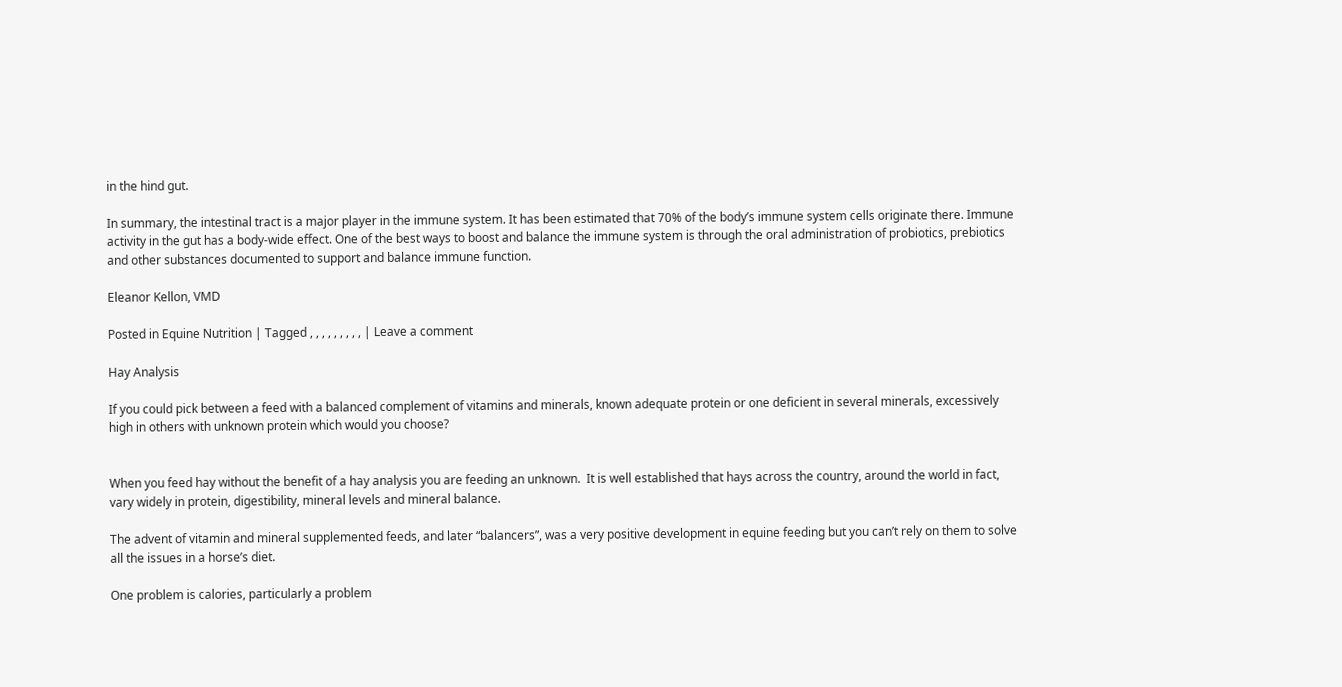in the hind gut.

In summary, the intestinal tract is a major player in the immune system. It has been estimated that 70% of the body’s immune system cells originate there. Immune activity in the gut has a body-wide effect. One of the best ways to boost and balance the immune system is through the oral administration of probiotics, prebiotics and other substances documented to support and balance immune function.

Eleanor Kellon, VMD

Posted in Equine Nutrition | Tagged , , , , , , , , , | Leave a comment

Hay Analysis

If you could pick between a feed with a balanced complement of vitamins and minerals, known adequate protein or one deficient in several minerals, excessively high in others with unknown protein which would you choose?


When you feed hay without the benefit of a hay analysis you are feeding an unknown.  It is well established that hays across the country, around the world in fact, vary widely in protein, digestibility, mineral levels and mineral balance.

The advent of vitamin and mineral supplemented feeds, and later “balancers”, was a very positive development in equine feeding but you can’t rely on them to solve all the issues in a horse’s diet.

One problem is calories, particularly a problem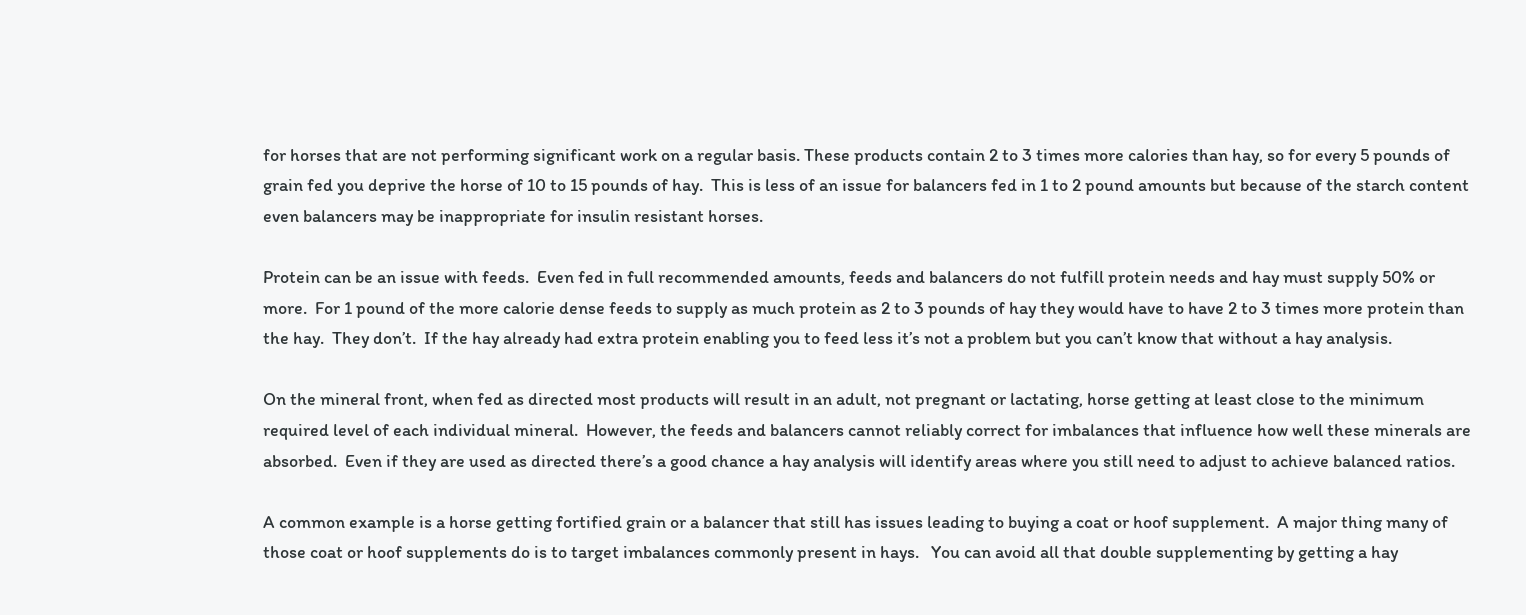for horses that are not performing significant work on a regular basis. These products contain 2 to 3 times more calories than hay, so for every 5 pounds of grain fed you deprive the horse of 10 to 15 pounds of hay.  This is less of an issue for balancers fed in 1 to 2 pound amounts but because of the starch content even balancers may be inappropriate for insulin resistant horses.

Protein can be an issue with feeds.  Even fed in full recommended amounts, feeds and balancers do not fulfill protein needs and hay must supply 50% or more.  For 1 pound of the more calorie dense feeds to supply as much protein as 2 to 3 pounds of hay they would have to have 2 to 3 times more protein than the hay.  They don’t.  If the hay already had extra protein enabling you to feed less it’s not a problem but you can’t know that without a hay analysis.

On the mineral front, when fed as directed most products will result in an adult, not pregnant or lactating, horse getting at least close to the minimum required level of each individual mineral.  However, the feeds and balancers cannot reliably correct for imbalances that influence how well these minerals are absorbed.  Even if they are used as directed there’s a good chance a hay analysis will identify areas where you still need to adjust to achieve balanced ratios.

A common example is a horse getting fortified grain or a balancer that still has issues leading to buying a coat or hoof supplement.  A major thing many of those coat or hoof supplements do is to target imbalances commonly present in hays.   You can avoid all that double supplementing by getting a hay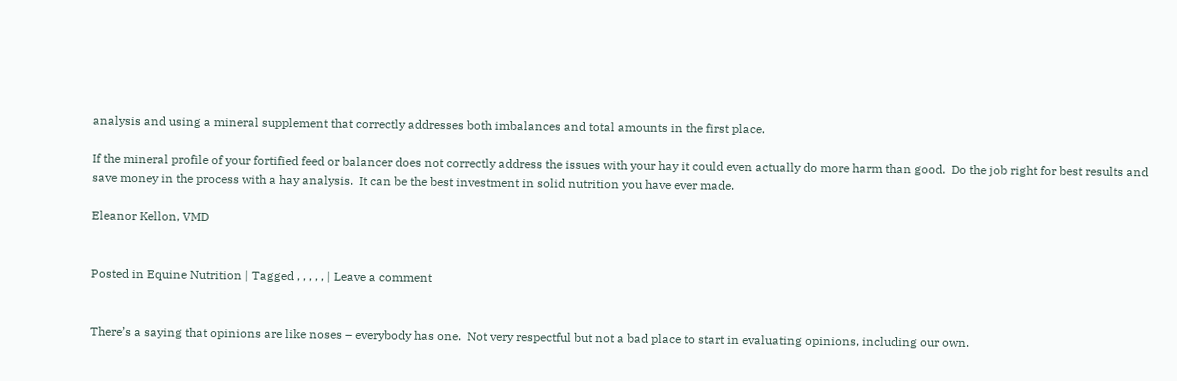analysis and using a mineral supplement that correctly addresses both imbalances and total amounts in the first place.

If the mineral profile of your fortified feed or balancer does not correctly address the issues with your hay it could even actually do more harm than good.  Do the job right for best results and save money in the process with a hay analysis.  It can be the best investment in solid nutrition you have ever made.

Eleanor Kellon, VMD


Posted in Equine Nutrition | Tagged , , , , , | Leave a comment


There’s a saying that opinions are like noses – everybody has one.  Not very respectful but not a bad place to start in evaluating opinions, including our own.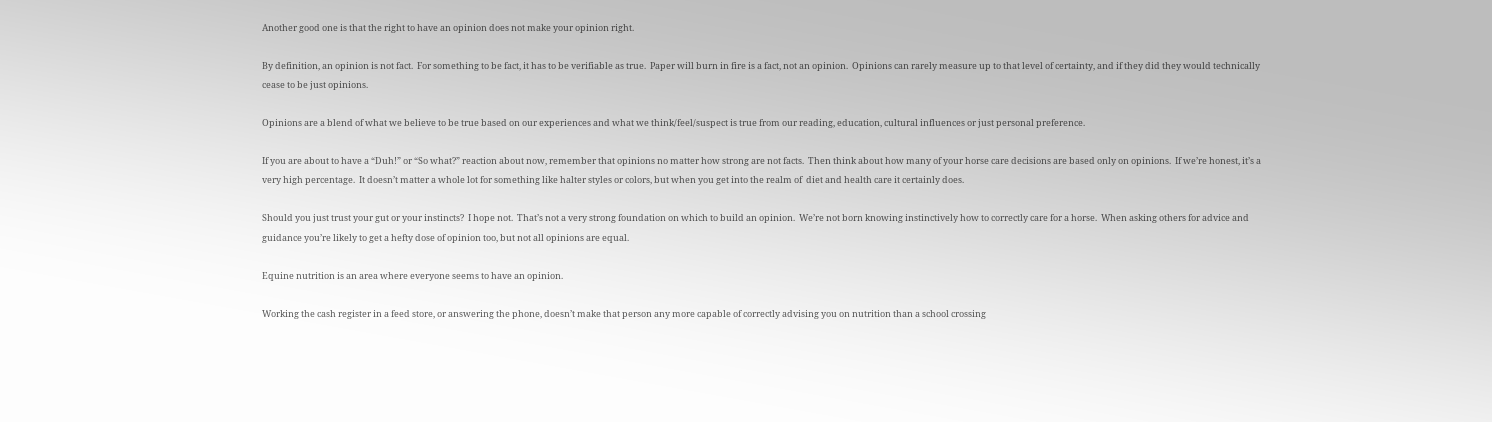Another good one is that the right to have an opinion does not make your opinion right.

By definition, an opinion is not fact.  For something to be fact, it has to be verifiable as true.  Paper will burn in fire is a fact, not an opinion.  Opinions can rarely measure up to that level of certainty, and if they did they would technically cease to be just opinions.

Opinions are a blend of what we believe to be true based on our experiences and what we think/feel/suspect is true from our reading, education, cultural influences or just personal preference.

If you are about to have a “Duh!” or “So what?” reaction about now, remember that opinions no matter how strong are not facts.  Then think about how many of your horse care decisions are based only on opinions.  If we’re honest, it’s a very high percentage.  It doesn’t matter a whole lot for something like halter styles or colors, but when you get into the realm of  diet and health care it certainly does.

Should you just trust your gut or your instincts?  I hope not.  That’s not a very strong foundation on which to build an opinion.  We’re not born knowing instinctively how to correctly care for a horse.  When asking others for advice and guidance you’re likely to get a hefty dose of opinion too, but not all opinions are equal.

Equine nutrition is an area where everyone seems to have an opinion.

Working the cash register in a feed store, or answering the phone, doesn’t make that person any more capable of correctly advising you on nutrition than a school crossing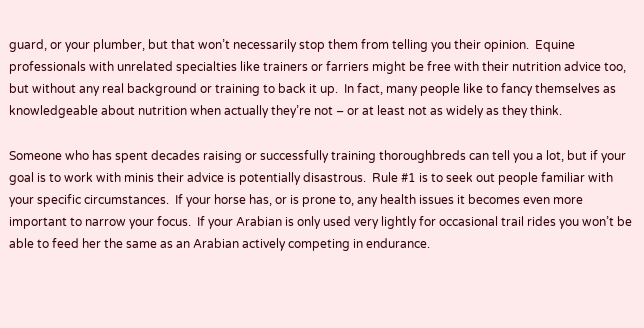guard, or your plumber, but that won’t necessarily stop them from telling you their opinion.  Equine professionals with unrelated specialties like trainers or farriers might be free with their nutrition advice too, but without any real background or training to back it up.  In fact, many people like to fancy themselves as knowledgeable about nutrition when actually they’re not – or at least not as widely as they think.

Someone who has spent decades raising or successfully training thoroughbreds can tell you a lot, but if your goal is to work with minis their advice is potentially disastrous.  Rule #1 is to seek out people familiar with your specific circumstances.  If your horse has, or is prone to, any health issues it becomes even more important to narrow your focus.  If your Arabian is only used very lightly for occasional trail rides you won’t be able to feed her the same as an Arabian actively competing in endurance.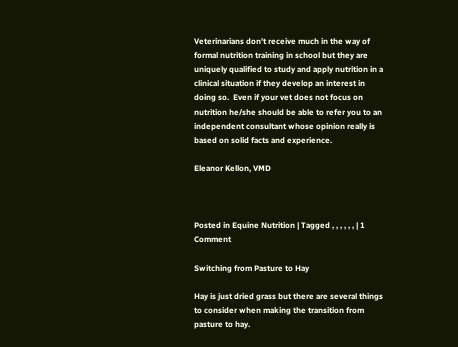Veterinarians don’t receive much in the way of formal nutrition training in school but they are uniquely qualified to study and apply nutrition in a clinical situation if they develop an interest in doing so.  Even if your vet does not focus on nutrition he/she should be able to refer you to an independent consultant whose opinion really is based on solid facts and experience.

Eleanor Kellon, VMD



Posted in Equine Nutrition | Tagged , , , , , , | 1 Comment

Switching from Pasture to Hay

Hay is just dried grass but there are several things to consider when making the transition from pasture to hay.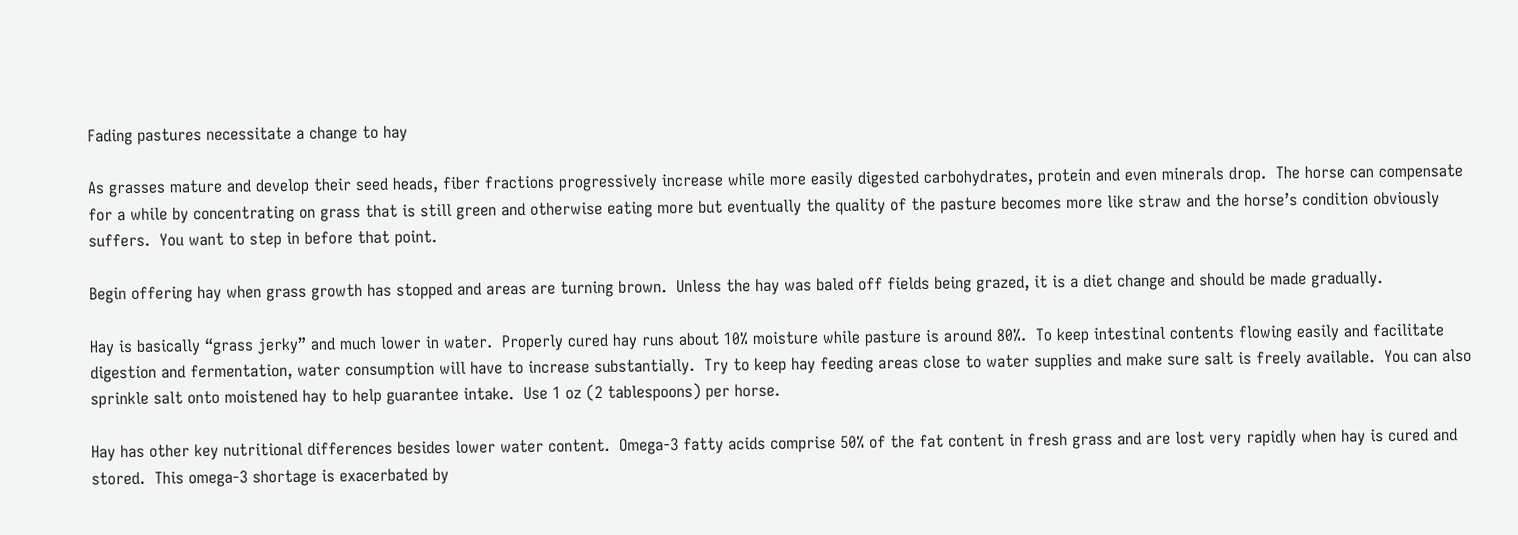Fading pastures necessitate a change to hay

As grasses mature and develop their seed heads, fiber fractions progressively increase while more easily digested carbohydrates, protein and even minerals drop.  The horse can compensate for a while by concentrating on grass that is still green and otherwise eating more but eventually the quality of the pasture becomes more like straw and the horse’s condition obviously suffers.  You want to step in before that point.

Begin offering hay when grass growth has stopped and areas are turning brown.  Unless the hay was baled off fields being grazed, it is a diet change and should be made gradually.

Hay is basically “grass jerky” and much lower in water.  Properly cured hay runs about 10% moisture while pasture is around 80%.  To keep intestinal contents flowing easily and facilitate digestion and fermentation, water consumption will have to increase substantially.  Try to keep hay feeding areas close to water supplies and make sure salt is freely available.  You can also sprinkle salt onto moistened hay to help guarantee intake.  Use 1 oz (2 tablespoons) per horse.

Hay has other key nutritional differences besides lower water content.  Omega-3 fatty acids comprise 50% of the fat content in fresh grass and are lost very rapidly when hay is cured and stored.  This omega-3 shortage is exacerbated by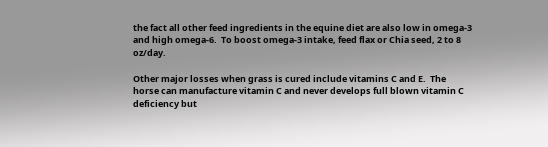the fact all other feed ingredients in the equine diet are also low in omega-3 and high omega-6.  To boost omega-3 intake, feed flax or Chia seed, 2 to 8 oz/day.

Other major losses when grass is cured include vitamins C and E.  The horse can manufacture vitamin C and never develops full blown vitamin C deficiency but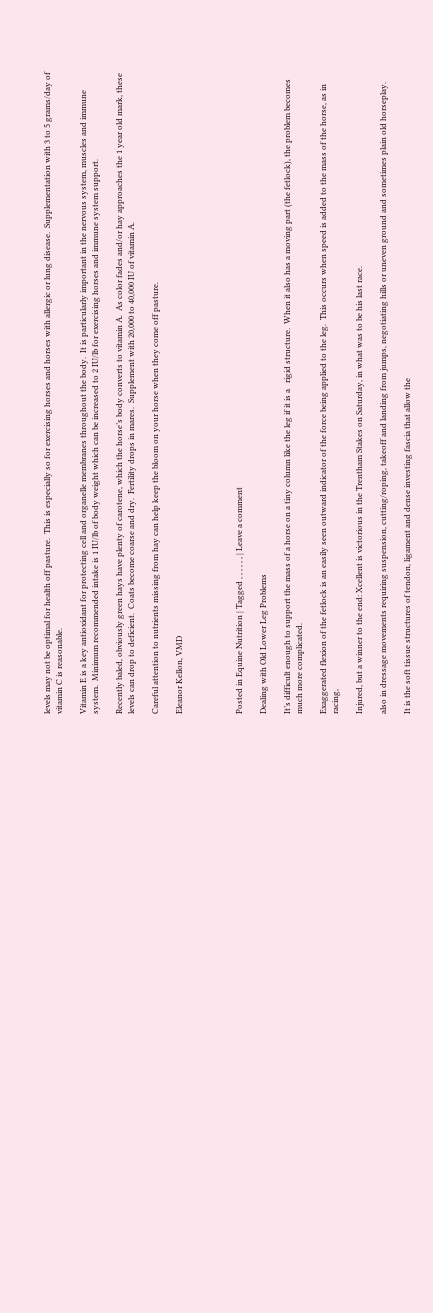levels may not be optimal for health off pasture.  This is especially so for exercising horses and horses with allergic or lung disease.  Supplementation with 3 to 5 grams/day of vitamin C is reasonable.

Vitamin E is a key antioxidant for protecting cell and organelle membranes throughout the body.  It is particularly important in the nervous system, muscles and immune system.  Minimum recommended intake is 1 IU/lb of body weight which can be increased to 2 IU/lb for exercising horses and immune system support.

Recently baled, obviously green hays have plenty of carotene, which the horse’s body converts to vitamin A.  As color fades and/or hay approaches the 1 year old mark, these levels can drop to deficient.  Coats become coarse and dry.  Fertility drops in mares.  Supplement with 20,000 to 40,000 IU of vitamin A.

Careful attention to nutrients missing from hay can help keep the bloom on your horse when they come off pasture.

Eleanor Kellon, VMD




Posted in Equine Nutrition | Tagged , , , , , , | Leave a comment

Dealing with Old Lower Leg Problems

It’s difficult enough to support the mass of a horse on a tiny column like the leg if it is a   rigid structure.  When it also has a moving part (the fetlock), the problem becomes much more complicated.

Exaggerated flexion of the fetlock is an easily seen outward indicator of the force being applied to the leg.  This occurs when speed is added to the mass of the horse, as in racing,

Injured, but a winner to the end: Xcellent is victorious in the Trentham Stakes on Saturday, in what was to be his last race.

also in dressage movements requiring suspension, cutting/roping, takeoff and landing from jumps, negotiating hills or uneven ground and sometimes plain old horseplay.

It is the soft tissue structures of tendon, ligament and dense investing fascia that allow the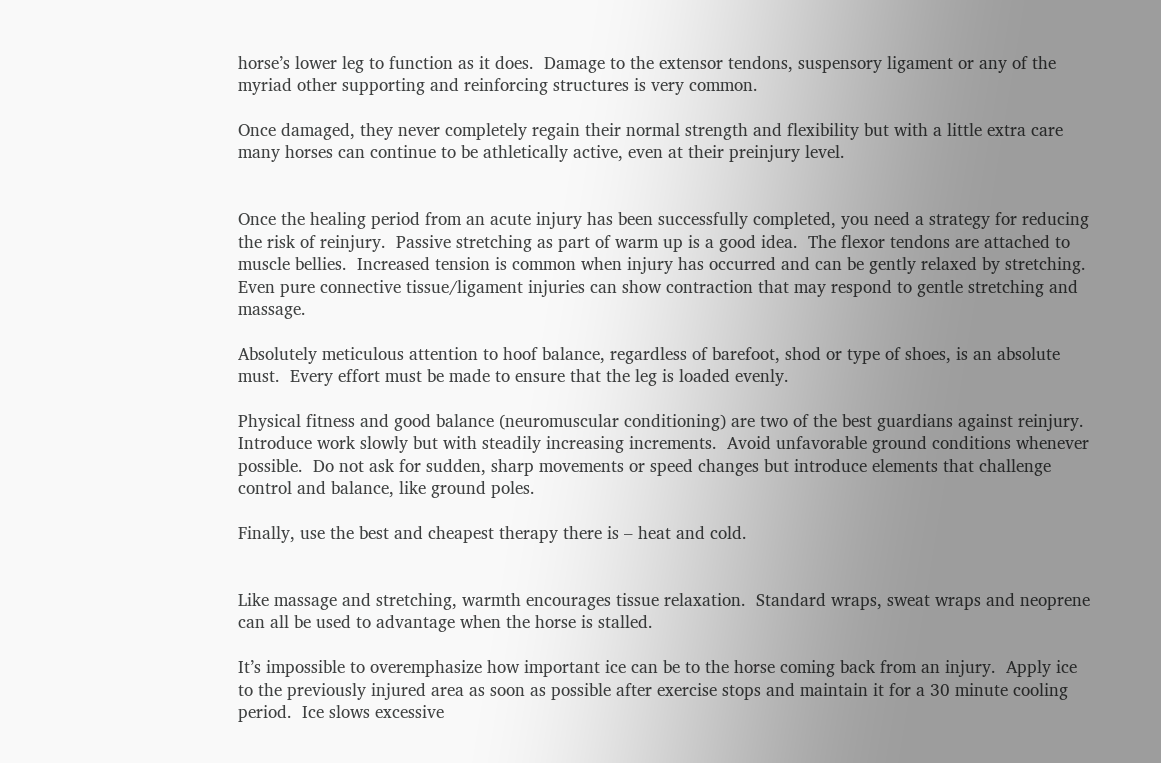horse’s lower leg to function as it does.  Damage to the extensor tendons, suspensory ligament or any of the myriad other supporting and reinforcing structures is very common.

Once damaged, they never completely regain their normal strength and flexibility but with a little extra care many horses can continue to be athletically active, even at their preinjury level.


Once the healing period from an acute injury has been successfully completed, you need a strategy for reducing the risk of reinjury.  Passive stretching as part of warm up is a good idea.  The flexor tendons are attached to muscle bellies.  Increased tension is common when injury has occurred and can be gently relaxed by stretching.  Even pure connective tissue/ligament injuries can show contraction that may respond to gentle stretching and massage.

Absolutely meticulous attention to hoof balance, regardless of barefoot, shod or type of shoes, is an absolute must.  Every effort must be made to ensure that the leg is loaded evenly.

Physical fitness and good balance (neuromuscular conditioning) are two of the best guardians against reinjury.  Introduce work slowly but with steadily increasing increments.  Avoid unfavorable ground conditions whenever possible.  Do not ask for sudden, sharp movements or speed changes but introduce elements that challenge control and balance, like ground poles.

Finally, use the best and cheapest therapy there is – heat and cold.


Like massage and stretching, warmth encourages tissue relaxation.  Standard wraps, sweat wraps and neoprene can all be used to advantage when the horse is stalled.

It’s impossible to overemphasize how important ice can be to the horse coming back from an injury.  Apply ice to the previously injured area as soon as possible after exercise stops and maintain it for a 30 minute cooling period.  Ice slows excessive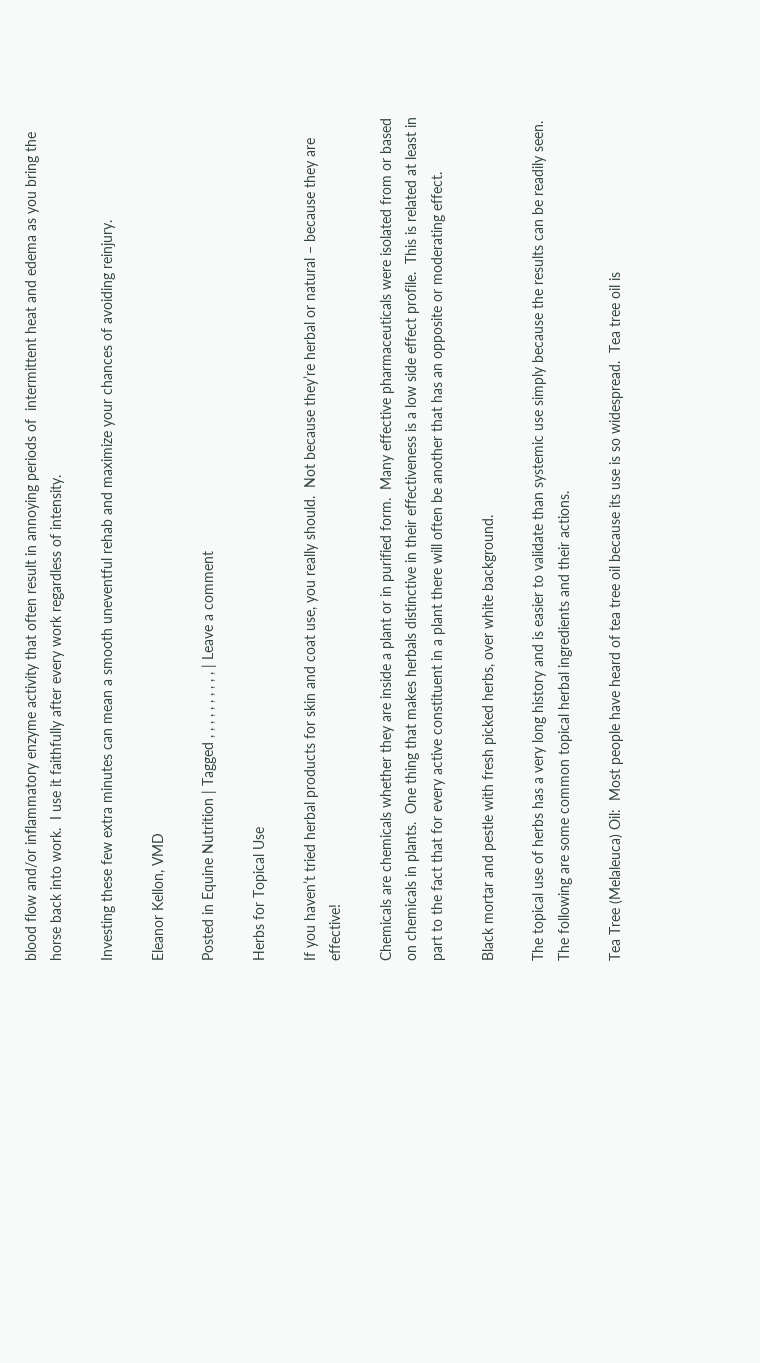blood flow and/or inflammatory enzyme activity that often result in annoying periods of  intermittent heat and edema as you bring the horse back into work.  I use it faithfully after every work regardless of intensity.

Investing these few extra minutes can mean a smooth uneventful rehab and maximize your chances of avoiding reinjury.

Eleanor Kellon, VMD

Posted in Equine Nutrition | Tagged , , , , , , , , , , | Leave a comment

Herbs for Topical Use

If you haven’t tried herbal products for skin and coat use, you really should.  Not because they’re herbal or natural – because they are effective!

Chemicals are chemicals whether they are inside a plant or in purified form.  Many effective pharmaceuticals were isolated from or based on chemicals in plants.  One thing that makes herbals distinctive in their effectiveness is a low side effect profile.  This is related at least in part to the fact that for every active constituent in a plant there will often be another that has an opposite or moderating effect.

Black mortar and pestle with fresh picked herbs, over white background.

The topical use of herbs has a very long history and is easier to validate than systemic use simply because the results can be readily seen.  The following are some common topical herbal ingredients and their actions.

Tea Tree (Melaleuca) Oil:  Most people have heard of tea tree oil because its use is so widespread.  Tea tree oil is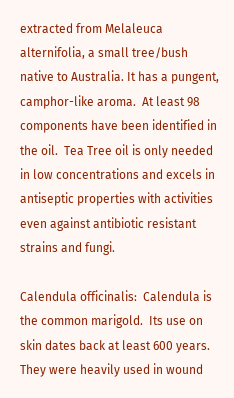extracted from Melaleuca alternifolia, a small tree/bush native to Australia. It has a pungent, camphor-like aroma.  At least 98 components have been identified in the oil.  Tea Tree oil is only needed in low concentrations and excels in antiseptic properties with activities even against antibiotic resistant strains and fungi.

Calendula officinalis:  Calendula is the common marigold.  Its use on skin dates back at least 600 years.  They were heavily used in wound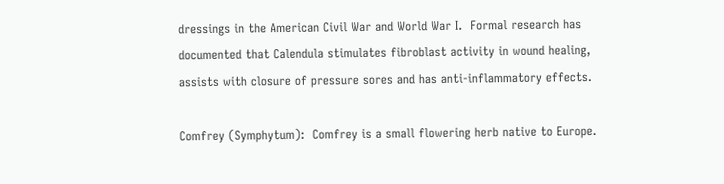dressings in the American Civil War and World War I.  Formal research has documented that Calendula stimulates fibroblast activity in wound healing, assists with closure of pressure sores and has anti-inflammatory effects.

Comfrey (Symphytum):  Comfrey is a small flowering herb native to Europe.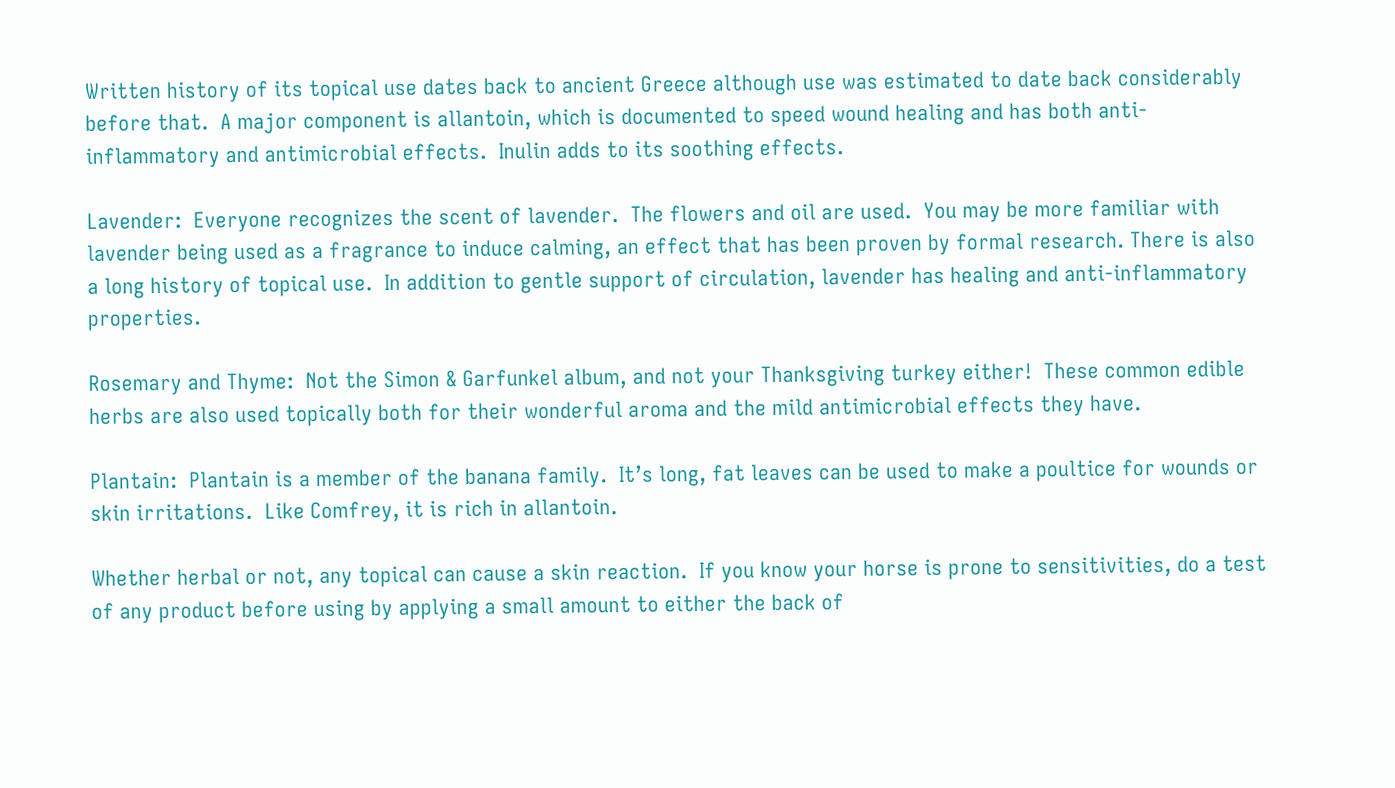Written history of its topical use dates back to ancient Greece although use was estimated to date back considerably before that.  A major component is allantoin, which is documented to speed wound healing and has both anti-inflammatory and antimicrobial effects.  Inulin adds to its soothing effects.

Lavender:  Everyone recognizes the scent of lavender.  The flowers and oil are used.  You may be more familiar with lavender being used as a fragrance to induce calming, an effect that has been proven by formal research. There is also a long history of topical use.  In addition to gentle support of circulation, lavender has healing and anti-inflammatory properties.

Rosemary and Thyme:  Not the Simon & Garfunkel album, and not your Thanksgiving turkey either!  These common edible herbs are also used topically both for their wonderful aroma and the mild antimicrobial effects they have.

Plantain:  Plantain is a member of the banana family.  It’s long, fat leaves can be used to make a poultice for wounds or skin irritations.  Like Comfrey, it is rich in allantoin.

Whether herbal or not, any topical can cause a skin reaction.  If you know your horse is prone to sensitivities, do a test of any product before using by applying a small amount to either the back of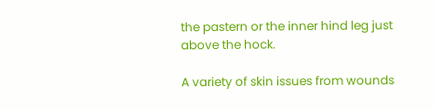the pastern or the inner hind leg just above the hock.

A variety of skin issues from wounds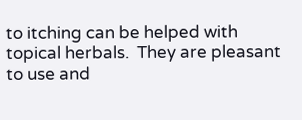to itching can be helped with topical herbals.  They are pleasant to use and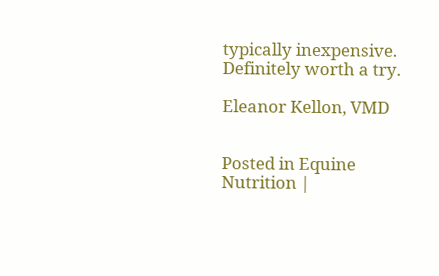typically inexpensive.  Definitely worth a try.

Eleanor Kellon, VMD


Posted in Equine Nutrition |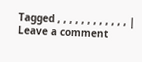Tagged , , , , , , , , , , , , | Leave a comment